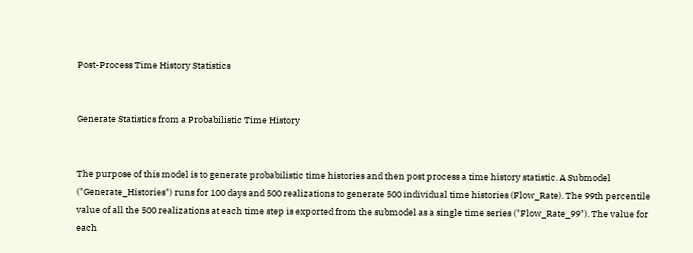Post-Process Time History Statistics


Generate Statistics from a Probabilistic Time History


The purpose of this model is to generate probabilistic time histories and then post process a time history statistic. A Submodel ("Generate_Histories") runs for 100 days and 500 realizations to generate 500 individual time histories (Flow_Rate). The 99th percentile value of all the 500 realizations at each time step is exported from the submodel as a single time series ("Flow_Rate_99"). The value for each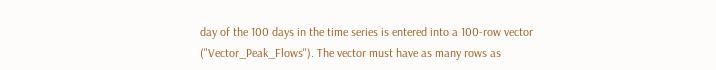day of the 100 days in the time series is entered into a 100-row vector ("Vector_Peak_Flows"). The vector must have as many rows as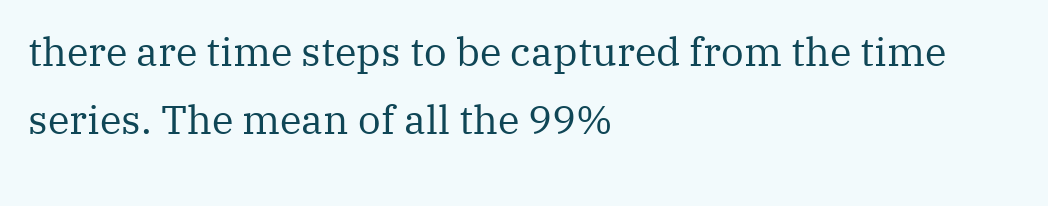there are time steps to be captured from the time series. The mean of all the 99%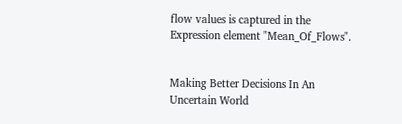flow values is captured in the Expression element "Mean_Of_Flows".


Making Better Decisions In An Uncertain World